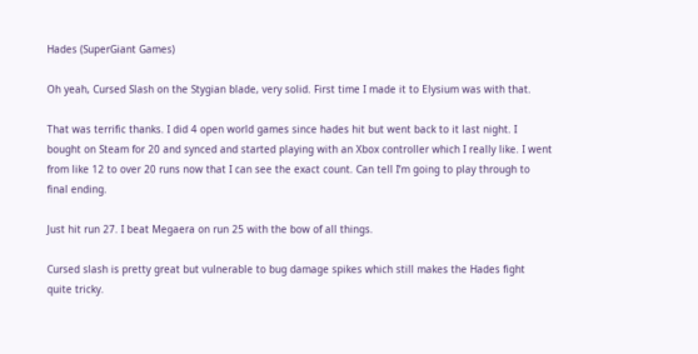Hades (SuperGiant Games)

Oh yeah, Cursed Slash on the Stygian blade, very solid. First time I made it to Elysium was with that.

That was terrific thanks. I did 4 open world games since hades hit but went back to it last night. I bought on Steam for 20 and synced and started playing with an Xbox controller which I really like. I went from like 12 to over 20 runs now that I can see the exact count. Can tell I’m going to play through to final ending.

Just hit run 27. I beat Megaera on run 25 with the bow of all things.

Cursed slash is pretty great but vulnerable to bug damage spikes which still makes the Hades fight quite tricky.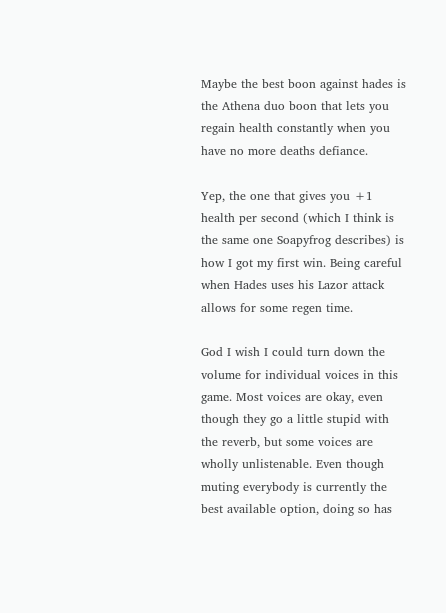Maybe the best boon against hades is the Athena duo boon that lets you regain health constantly when you have no more deaths defiance.

Yep, the one that gives you +1 health per second (which I think is the same one Soapyfrog describes) is how I got my first win. Being careful when Hades uses his Lazor attack allows for some regen time.

God I wish I could turn down the volume for individual voices in this game. Most voices are okay, even though they go a little stupid with the reverb, but some voices are wholly unlistenable. Even though muting everybody is currently the best available option, doing so has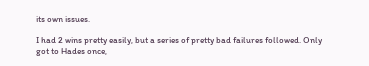its own issues.

I had 2 wins pretty easily, but a series of pretty bad failures followed. Only got to Hades once,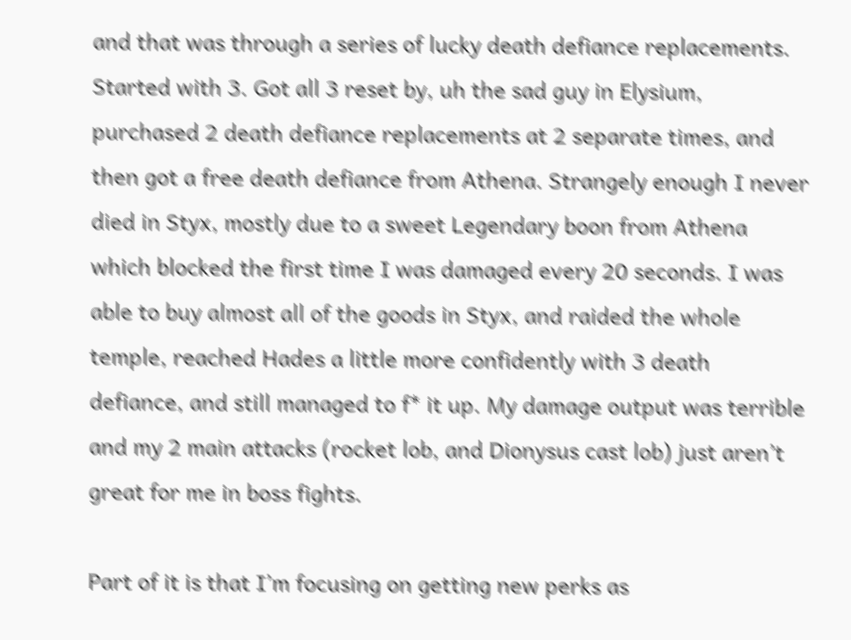and that was through a series of lucky death defiance replacements. Started with 3. Got all 3 reset by, uh the sad guy in Elysium, purchased 2 death defiance replacements at 2 separate times, and then got a free death defiance from Athena. Strangely enough I never died in Styx, mostly due to a sweet Legendary boon from Athena which blocked the first time I was damaged every 20 seconds. I was able to buy almost all of the goods in Styx, and raided the whole temple, reached Hades a little more confidently with 3 death defiance, and still managed to f* it up. My damage output was terrible and my 2 main attacks (rocket lob, and Dionysus cast lob) just aren’t great for me in boss fights.

Part of it is that I’m focusing on getting new perks as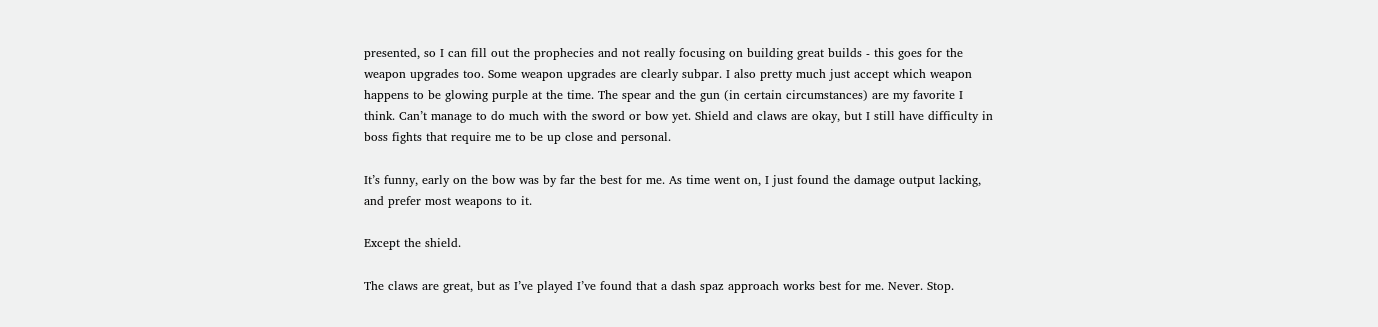presented, so I can fill out the prophecies and not really focusing on building great builds - this goes for the weapon upgrades too. Some weapon upgrades are clearly subpar. I also pretty much just accept which weapon happens to be glowing purple at the time. The spear and the gun (in certain circumstances) are my favorite I think. Can’t manage to do much with the sword or bow yet. Shield and claws are okay, but I still have difficulty in boss fights that require me to be up close and personal.

It’s funny, early on the bow was by far the best for me. As time went on, I just found the damage output lacking, and prefer most weapons to it.

Except the shield.

The claws are great, but as I’ve played I’ve found that a dash spaz approach works best for me. Never. Stop.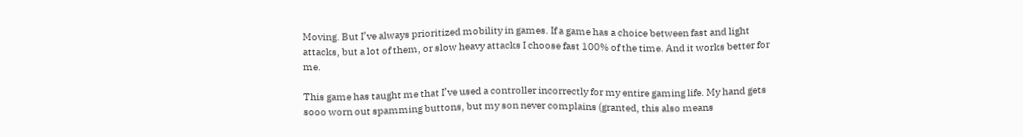Moving. But I’ve always prioritized mobility in games. If a game has a choice between fast and light attacks, but a lot of them, or slow heavy attacks I choose fast 100% of the time. And it works better for me.

This game has taught me that I’ve used a controller incorrectly for my entire gaming life. My hand gets sooo worn out spamming buttons, but my son never complains (granted, this also means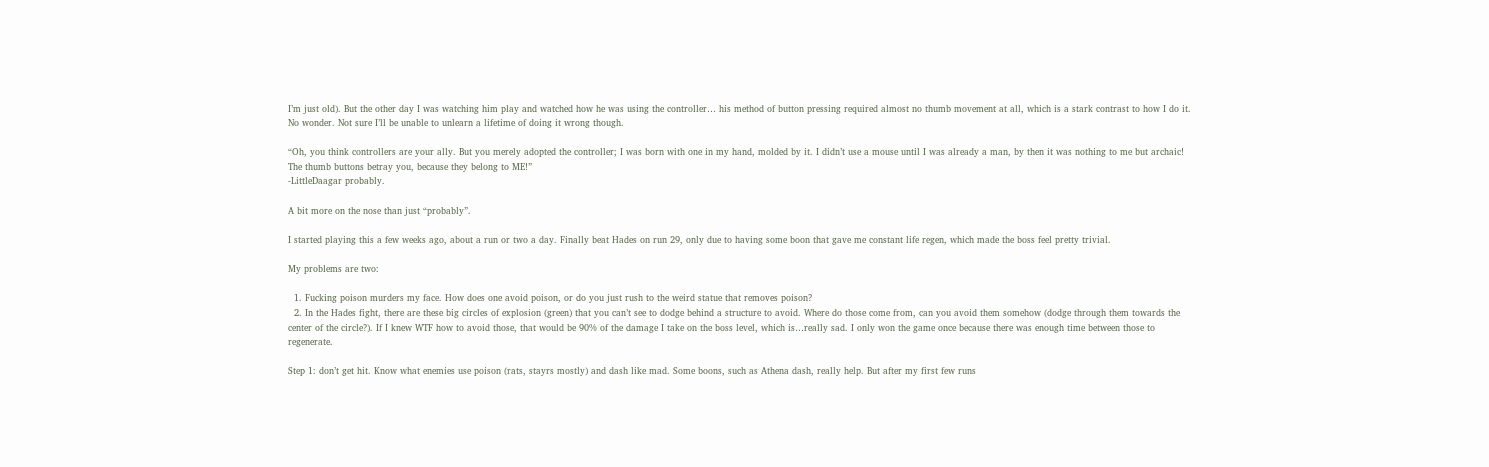I’m just old). But the other day I was watching him play and watched how he was using the controller… his method of button pressing required almost no thumb movement at all, which is a stark contrast to how I do it. No wonder. Not sure I’ll be unable to unlearn a lifetime of doing it wrong though.

“Oh, you think controllers are your ally. But you merely adopted the controller; I was born with one in my hand, molded by it. I didn’t use a mouse until I was already a man, by then it was nothing to me but archaic! The thumb buttons betray you, because they belong to ME!”
-LittleDaagar probably.

A bit more on the nose than just “probably”.

I started playing this a few weeks ago, about a run or two a day. Finally beat Hades on run 29, only due to having some boon that gave me constant life regen, which made the boss feel pretty trivial.

My problems are two:

  1. Fucking poison murders my face. How does one avoid poison, or do you just rush to the weird statue that removes poison?
  2. In the Hades fight, there are these big circles of explosion (green) that you can’t see to dodge behind a structure to avoid. Where do those come from, can you avoid them somehow (dodge through them towards the center of the circle?). If I knew WTF how to avoid those, that would be 90% of the damage I take on the boss level, which is…really sad. I only won the game once because there was enough time between those to regenerate.

Step 1: don’t get hit. Know what enemies use poison (rats, stayrs mostly) and dash like mad. Some boons, such as Athena dash, really help. But after my first few runs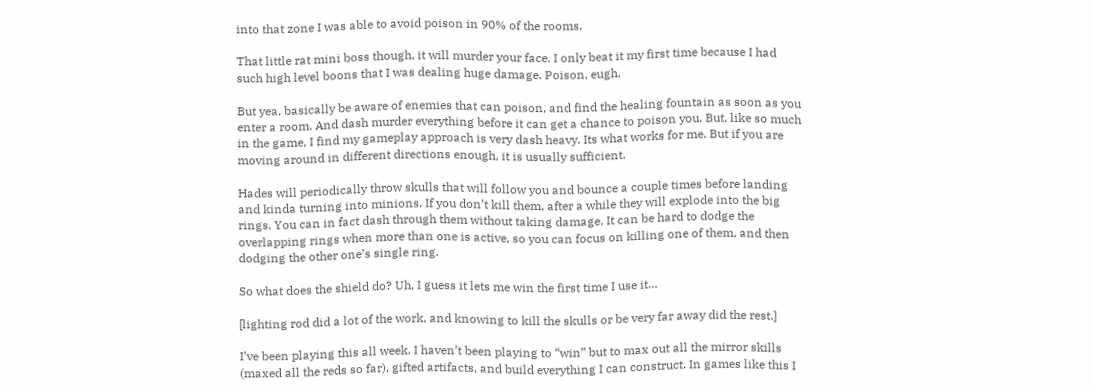into that zone I was able to avoid poison in 90% of the rooms.

That little rat mini boss though, it will murder your face. I only beat it my first time because I had such high level boons that I was dealing huge damage. Poison, eugh.

But yea, basically be aware of enemies that can poison, and find the healing fountain as soon as you enter a room. And dash murder everything before it can get a chance to poison you. But, like so much in the game, I find my gameplay approach is very dash heavy. Its what works for me. But if you are moving around in different directions enough, it is usually sufficient.

Hades will periodically throw skulls that will follow you and bounce a couple times before landing and kinda turning into minions. If you don’t kill them, after a while they will explode into the big rings. You can in fact dash through them without taking damage. It can be hard to dodge the overlapping rings when more than one is active, so you can focus on killing one of them, and then dodging the other one’s single ring.

So what does the shield do? Uh, I guess it lets me win the first time I use it…

[lighting rod did a lot of the work, and knowing to kill the skulls or be very far away did the rest.]

I’ve been playing this all week. I haven’t been playing to “win” but to max out all the mirror skills (maxed all the reds so far), gifted artifacts, and build everything I can construct. In games like this I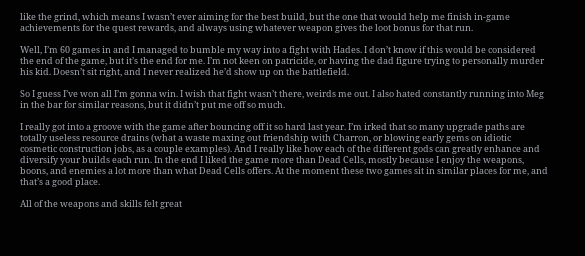like the grind, which means I wasn’t ever aiming for the best build, but the one that would help me finish in-game achievements for the quest rewards, and always using whatever weapon gives the loot bonus for that run.

Well, I’m 60 games in and I managed to bumble my way into a fight with Hades. I don’t know if this would be considered the end of the game, but it’s the end for me. I’m not keen on patricide, or having the dad figure trying to personally murder his kid. Doesn’t sit right, and I never realized he’d show up on the battlefield.

So I guess I’ve won all I’m gonna win. I wish that fight wasn’t there, weirds me out. I also hated constantly running into Meg in the bar for similar reasons, but it didn’t put me off so much.

I really got into a groove with the game after bouncing off it so hard last year. I’m irked that so many upgrade paths are totally useless resource drains (what a waste maxing out friendship with Charron, or blowing early gems on idiotic cosmetic construction jobs, as a couple examples). And I really like how each of the different gods can greatly enhance and diversify your builds each run. In the end I liked the game more than Dead Cells, mostly because I enjoy the weapons, boons, and enemies a lot more than what Dead Cells offers. At the moment these two games sit in similar places for me, and that’s a good place.

All of the weapons and skills felt great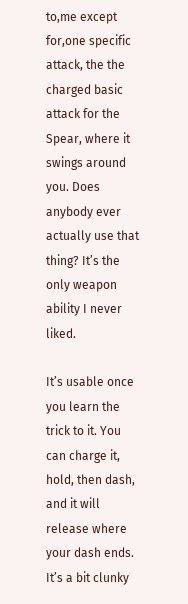to,me except for,one specific attack, the the charged basic attack for the Spear, where it swings around you. Does anybody ever actually use that thing? It’s the only weapon ability I never liked.

It’s usable once you learn the trick to it. You can charge it, hold, then dash, and it will release where your dash ends. It’s a bit clunky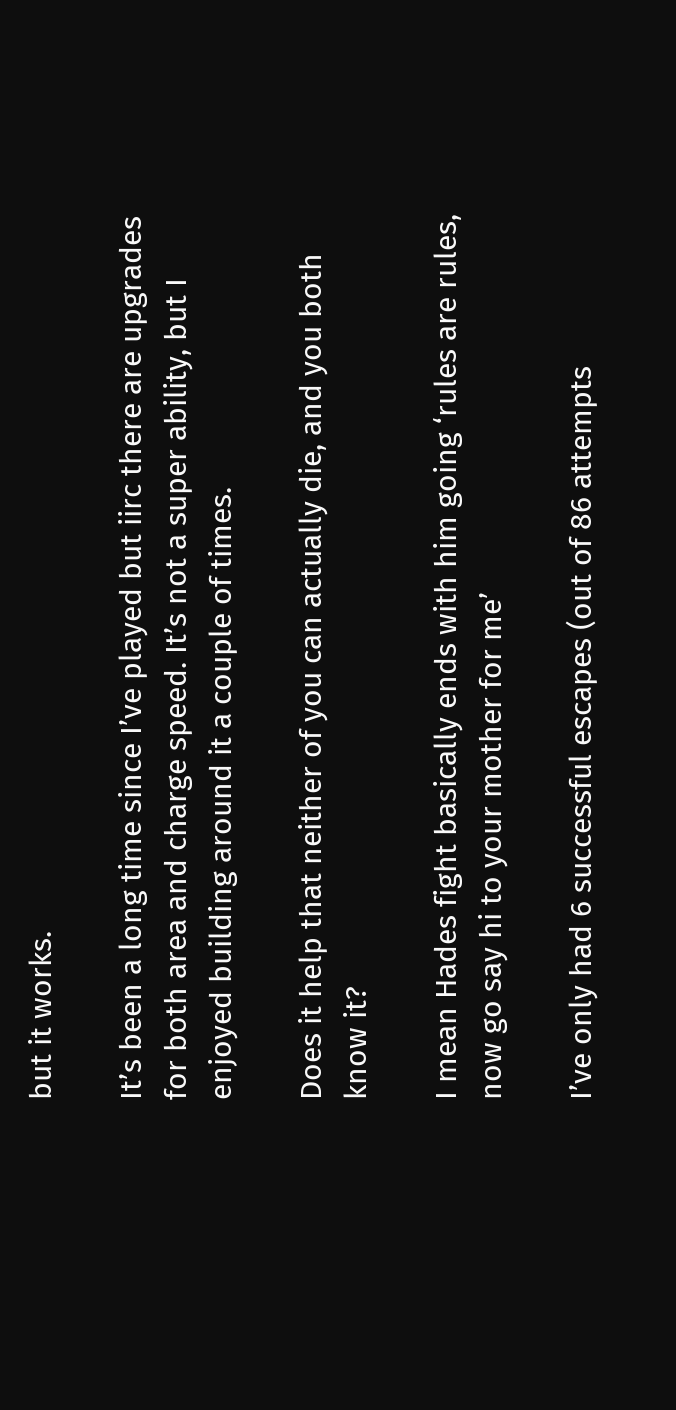but it works.

It’s been a long time since I’ve played but iirc there are upgrades for both area and charge speed. It’s not a super ability, but I enjoyed building around it a couple of times.

Does it help that neither of you can actually die, and you both know it?

I mean Hades fight basically ends with him going ‘rules are rules, now go say hi to your mother for me’

I’ve only had 6 successful escapes (out of 86 attempts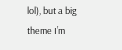lol), but a big theme I’m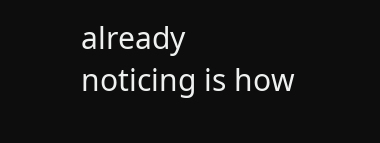already noticing is how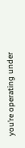you’re operating under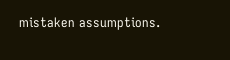mistaken assumptions.